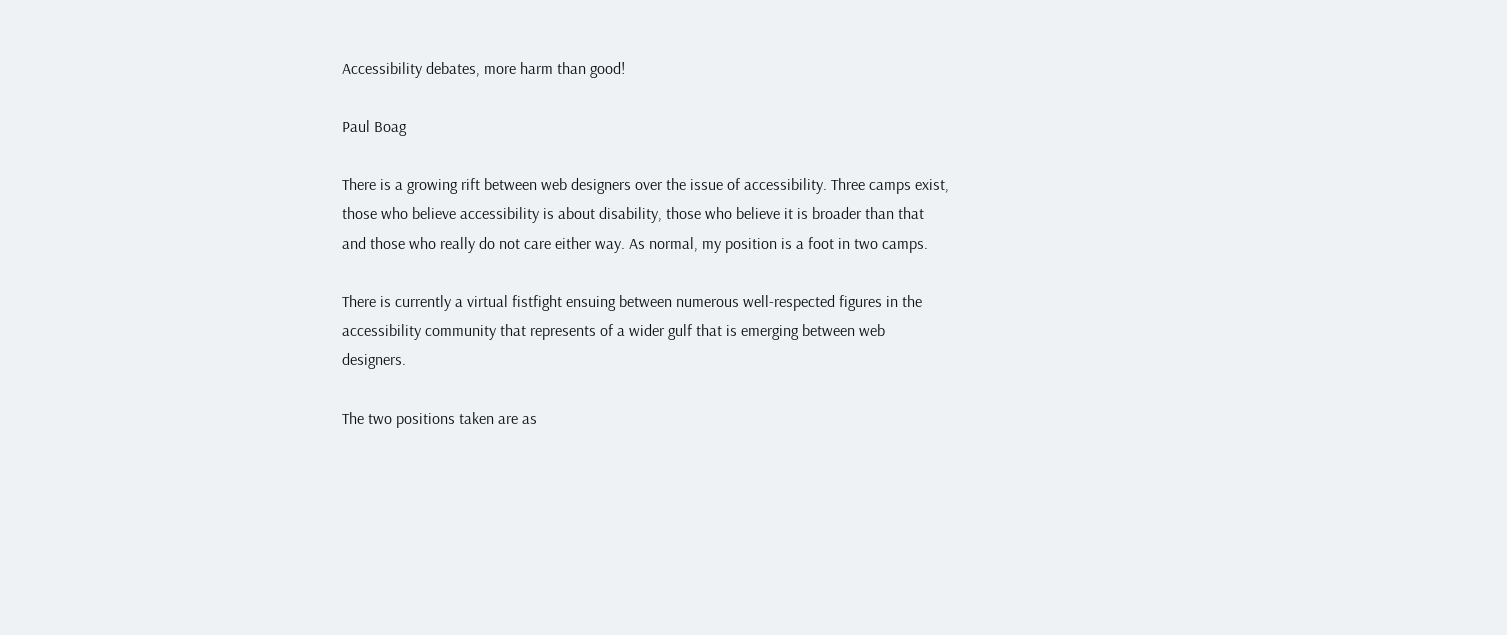Accessibility debates, more harm than good!

Paul Boag

There is a growing rift between web designers over the issue of accessibility. Three camps exist, those who believe accessibility is about disability, those who believe it is broader than that and those who really do not care either way. As normal, my position is a foot in two camps.

There is currently a virtual fistfight ensuing between numerous well-respected figures in the accessibility community that represents of a wider gulf that is emerging between web designers.

The two positions taken are as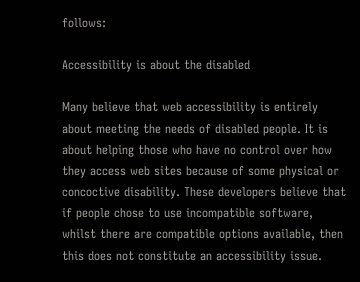follows:

Accessibility is about the disabled

Many believe that web accessibility is entirely about meeting the needs of disabled people. It is about helping those who have no control over how they access web sites because of some physical or concoctive disability. These developers believe that if people chose to use incompatible software, whilst there are compatible options available, then this does not constitute an accessibility issue.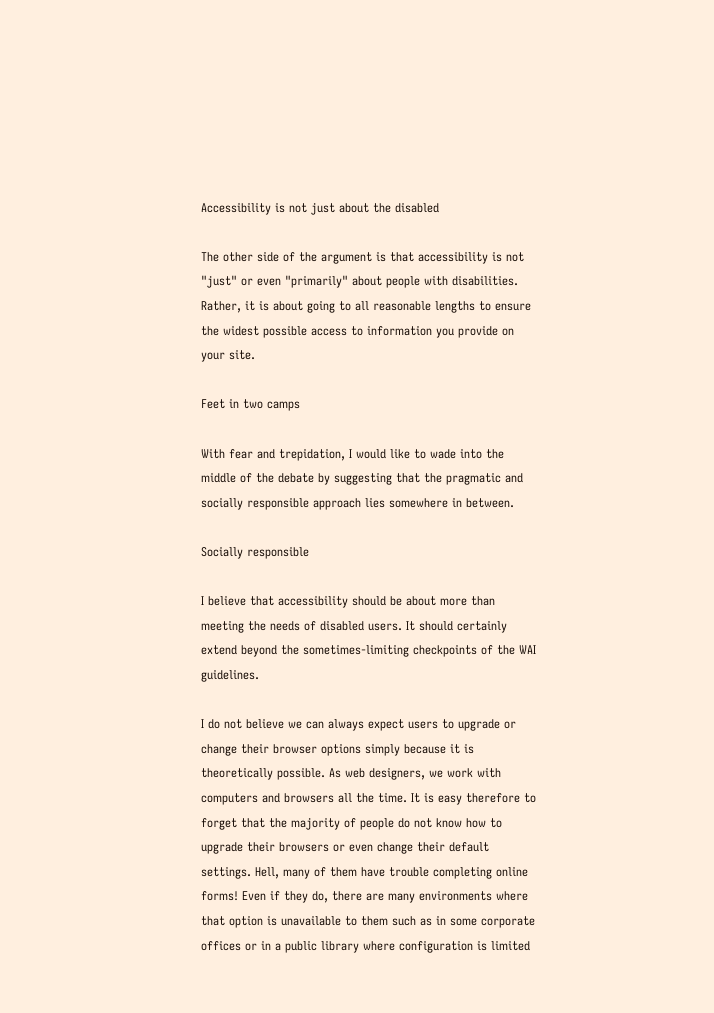Accessibility is not just about the disabled

The other side of the argument is that accessibility is not "just" or even "primarily" about people with disabilities. Rather, it is about going to all reasonable lengths to ensure the widest possible access to information you provide on your site.

Feet in two camps

With fear and trepidation, I would like to wade into the middle of the debate by suggesting that the pragmatic and socially responsible approach lies somewhere in between.

Socially responsible

I believe that accessibility should be about more than meeting the needs of disabled users. It should certainly extend beyond the sometimes-limiting checkpoints of the WAI guidelines.

I do not believe we can always expect users to upgrade or change their browser options simply because it is theoretically possible. As web designers, we work with computers and browsers all the time. It is easy therefore to forget that the majority of people do not know how to upgrade their browsers or even change their default settings. Hell, many of them have trouble completing online forms! Even if they do, there are many environments where that option is unavailable to them such as in some corporate offices or in a public library where configuration is limited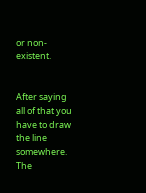or non-existent.


After saying all of that you have to draw the line somewhere. The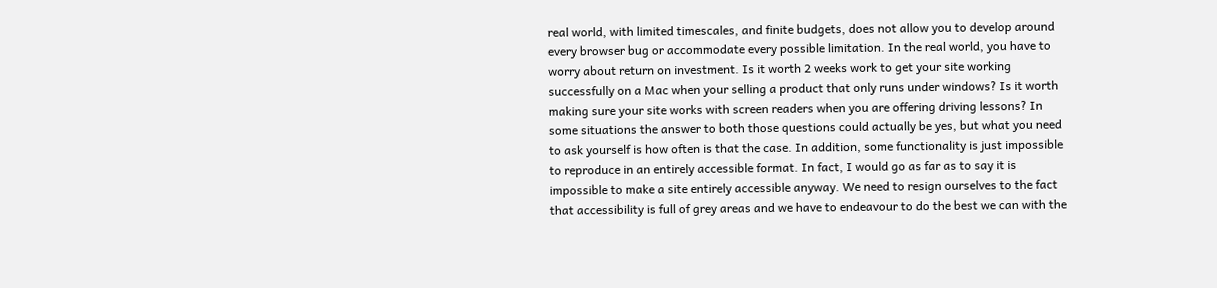real world, with limited timescales, and finite budgets, does not allow you to develop around every browser bug or accommodate every possible limitation. In the real world, you have to worry about return on investment. Is it worth 2 weeks work to get your site working successfully on a Mac when your selling a product that only runs under windows? Is it worth making sure your site works with screen readers when you are offering driving lessons? In some situations the answer to both those questions could actually be yes, but what you need to ask yourself is how often is that the case. In addition, some functionality is just impossible to reproduce in an entirely accessible format. In fact, I would go as far as to say it is impossible to make a site entirely accessible anyway. We need to resign ourselves to the fact that accessibility is full of grey areas and we have to endeavour to do the best we can with the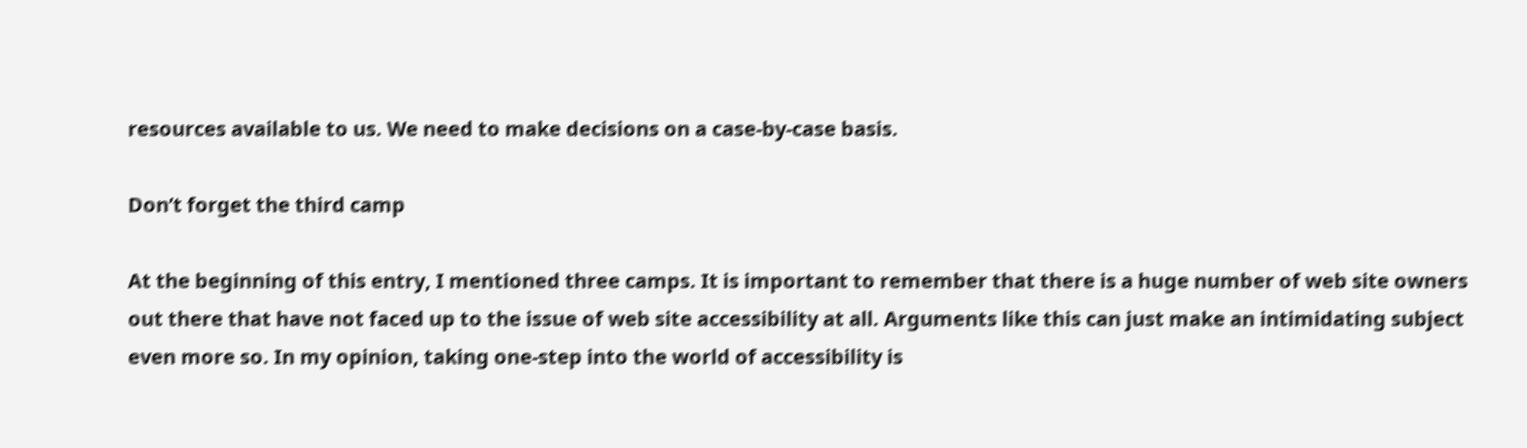resources available to us. We need to make decisions on a case-by-case basis.

Don’t forget the third camp

At the beginning of this entry, I mentioned three camps. It is important to remember that there is a huge number of web site owners out there that have not faced up to the issue of web site accessibility at all. Arguments like this can just make an intimidating subject even more so. In my opinion, taking one-step into the world of accessibility is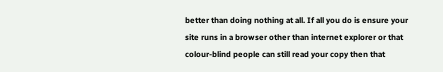better than doing nothing at all. If all you do is ensure your site runs in a browser other than internet explorer or that colour-blind people can still read your copy then that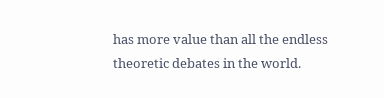has more value than all the endless theoretic debates in the world.